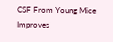CSF From Young Mice Improves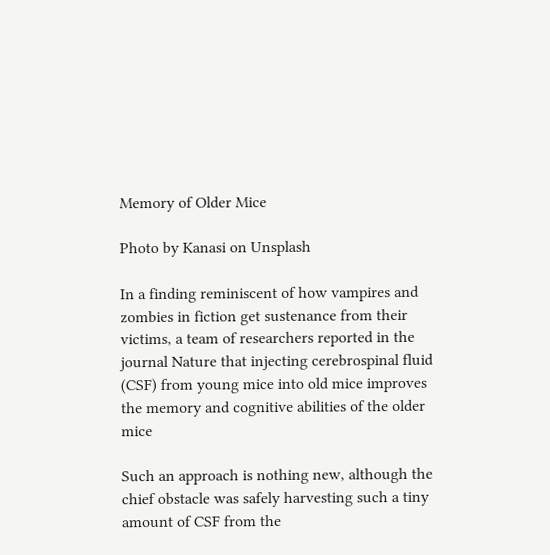Memory of Older Mice

Photo by Kanasi on Unsplash

In a finding reminiscent of how vampires and zombies in fiction get sustenance from their victims, a team of researchers reported in the journal Nature that injecting cerebrospinal fluid (CSF) from young mice into old mice improves the memory and cognitive abilities of the older mice

Such an approach is nothing new, although the chief obstacle was safely harvesting such a tiny amount of CSF from the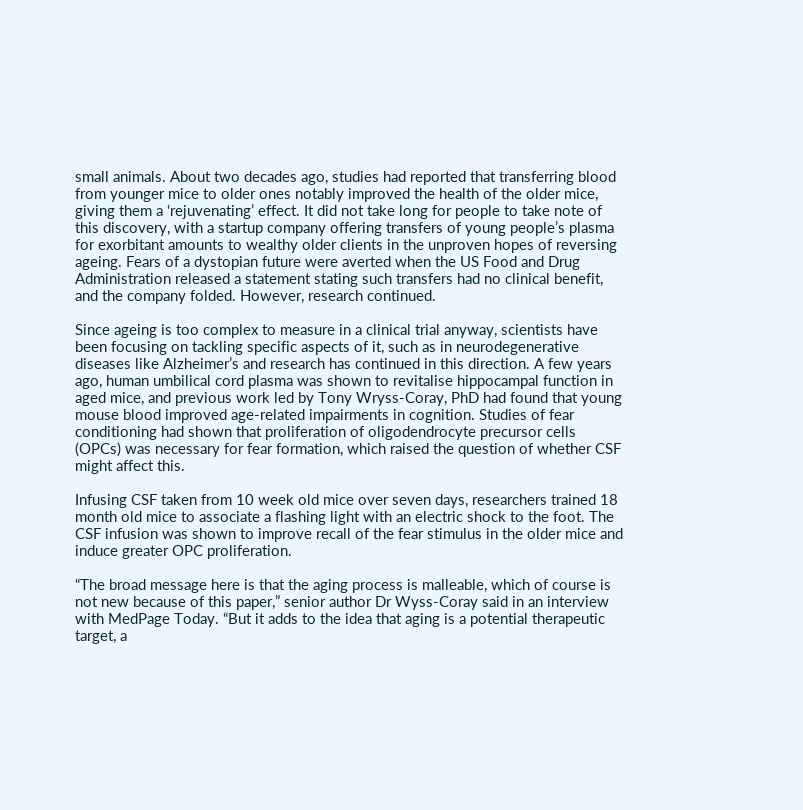small animals. About two decades ago, studies had reported that transferring blood from younger mice to older ones notably improved the health of the older mice, giving them a ‘rejuvenating’ effect. It did not take long for people to take note of this discovery, with a startup company offering transfers of young people’s plasma for exorbitant amounts to wealthy older clients in the unproven hopes of reversing ageing. Fears of a dystopian future were averted when the US Food and Drug Administration released a statement stating such transfers had no clinical benefit, and the company folded. However, research continued.

Since ageing is too complex to measure in a clinical trial anyway, scientists have been focusing on tackling specific aspects of it, such as in neurodegenerative diseases like Alzheimer’s and research has continued in this direction. A few years ago, human umbilical cord plasma was shown to revitalise hippocampal function in aged mice, and previous work led by Tony Wryss-Coray, PhD had found that young mouse blood improved age-related impairments in cognition. Studies of fear conditioning had shown that proliferation of oligodendrocyte precursor cells (OPCs) was necessary for fear formation, which raised the question of whether CSF might affect this.

Infusing CSF taken from 10 week old mice over seven days, researchers trained 18 month old mice to associate a flashing light with an electric shock to the foot. The CSF infusion was shown to improve recall of the fear stimulus in the older mice and induce greater OPC proliferation.

“The broad message here is that the aging process is malleable, which of course is not new because of this paper,” senior author Dr Wyss-Coray said in an interview with MedPage Today. “But it adds to the idea that aging is a potential therapeutic target, a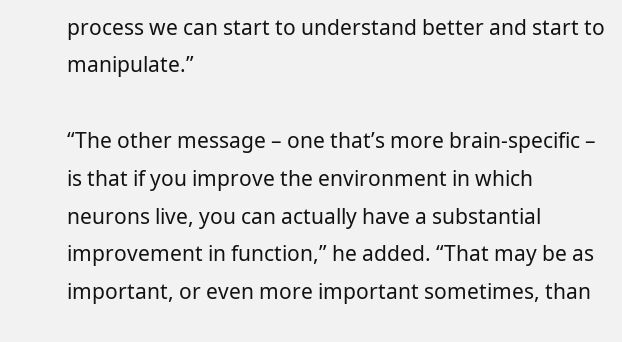process we can start to understand better and start to manipulate.”

“The other message – one that’s more brain-specific – is that if you improve the environment in which neurons live, you can actually have a substantial improvement in function,” he added. “That may be as important, or even more important sometimes, than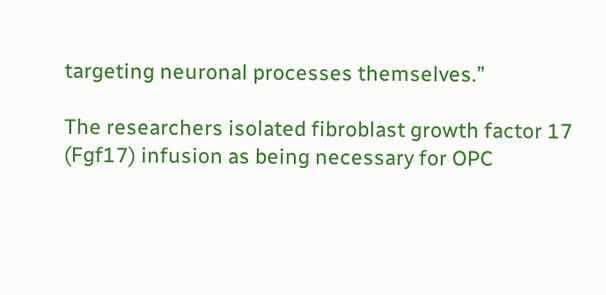targeting neuronal processes themselves.”

The researchers isolated fibroblast growth factor 17 (Fgf17) infusion as being necessary for OPC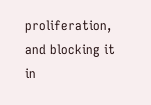proliferation, and blocking it in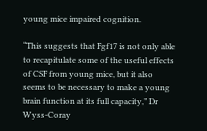young mice impaired cognition.

“This suggests that Fgf17 is not only able to recapitulate some of the useful effects of CSF from young mice, but it also seems to be necessary to make a young brain function at its full capacity,” Dr Wyss-Coray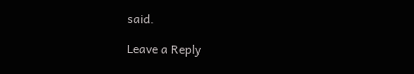said.

Leave a Reply